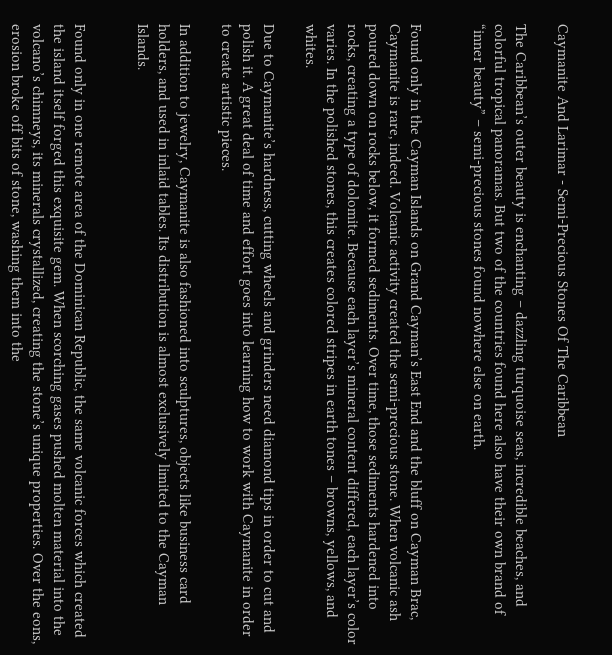Caymanite And Larimar - Semi-Precious Stones Of The Caribbean

The Caribbean’s outer beauty is enchanting – dazzling turquoise seas, incredible beaches, and colorful tropical panoramas. But two of the countries found here also have their own brand of “inner beauty” – semi-precious stones found nowhere else on earth.


Found only in the Cayman Islands on Grand Cayman’s East End and the bluff on Cayman Brac, Caymanite is rare, indeed. Volcanic activity created the semi-precious stone. When volcanic ash poured down on rocks below, it formed sediments. Over time, those sediments hardened into rocks, creating a type of dolomite. Because each layer’s mineral content differed, each layer’s color varies. In the polished stones, this creates colored stripes in earth tones – browns, yellows, and whites.

Due to Caymanite’s hardness, cutting wheels and grinders need diamond tips in order to cut and polish it. A great deal of time and effort goes into learning how to work with Caymanite in order to create artistic pieces.

In addition to jewelry, Caymanite is also fashioned into sculptures, objects like business card holders, and used in inlaid tables. Its distribution is almost exclusively limited to the Cayman Islands.


Found only in one remote area of the Dominican Republic, the same volcanic forces which created the island itself forged this exquisite gem. When scorching gases pushed molten material into the volcano’s chimneys, its minerals crystallized, creating the stone’s unique properties. Over the eons, erosion broke off bits of stone, washing them into the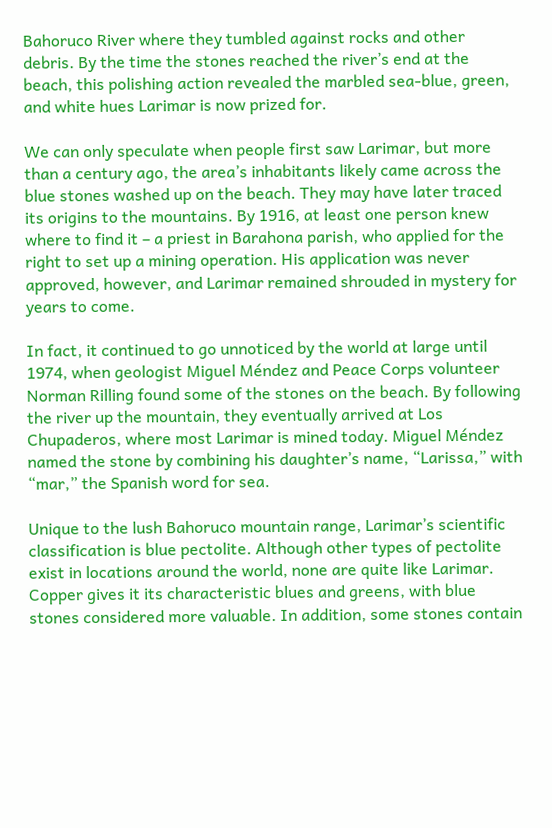Bahoruco River where they tumbled against rocks and other debris. By the time the stones reached the river’s end at the beach, this polishing action revealed the marbled sea-blue, green, and white hues Larimar is now prized for.

We can only speculate when people first saw Larimar, but more than a century ago, the area’s inhabitants likely came across the blue stones washed up on the beach. They may have later traced its origins to the mountains. By 1916, at least one person knew where to find it – a priest in Barahona parish, who applied for the right to set up a mining operation. His application was never approved, however, and Larimar remained shrouded in mystery for years to come.

In fact, it continued to go unnoticed by the world at large until 1974, when geologist Miguel Méndez and Peace Corps volunteer Norman Rilling found some of the stones on the beach. By following the river up the mountain, they eventually arrived at Los Chupaderos, where most Larimar is mined today. Miguel Méndez named the stone by combining his daughter’s name, “Larissa,” with “mar,” the Spanish word for sea.

Unique to the lush Bahoruco mountain range, Larimar’s scientific classification is blue pectolite. Although other types of pectolite exist in locations around the world, none are quite like Larimar. Copper gives it its characteristic blues and greens, with blue stones considered more valuable. In addition, some stones contain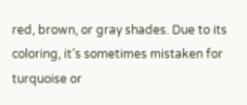red, brown, or gray shades. Due to its coloring, it’s sometimes mistaken for turquoise or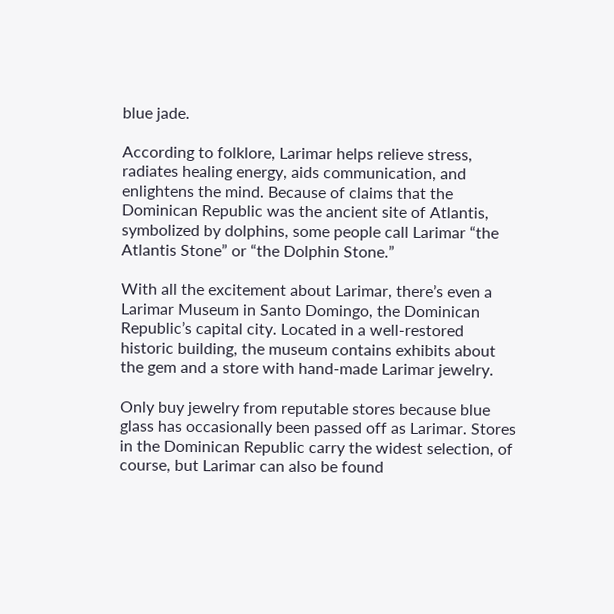blue jade.

According to folklore, Larimar helps relieve stress, radiates healing energy, aids communication, and enlightens the mind. Because of claims that the Dominican Republic was the ancient site of Atlantis, symbolized by dolphins, some people call Larimar “the Atlantis Stone” or “the Dolphin Stone.”

With all the excitement about Larimar, there’s even a Larimar Museum in Santo Domingo, the Dominican Republic’s capital city. Located in a well-restored historic building, the museum contains exhibits about the gem and a store with hand-made Larimar jewelry.

Only buy jewelry from reputable stores because blue glass has occasionally been passed off as Larimar. Stores in the Dominican Republic carry the widest selection, of course, but Larimar can also be found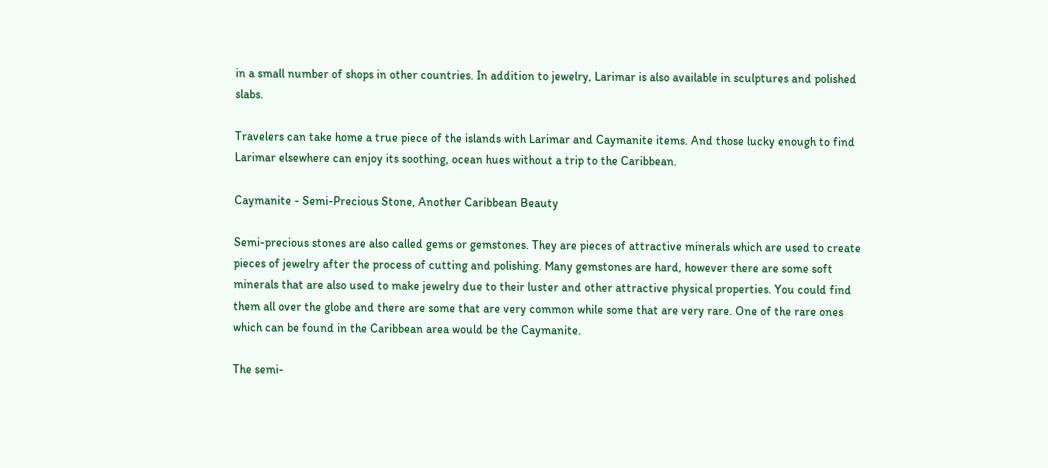in a small number of shops in other countries. In addition to jewelry, Larimar is also available in sculptures and polished slabs.

Travelers can take home a true piece of the islands with Larimar and Caymanite items. And those lucky enough to find Larimar elsewhere can enjoy its soothing, ocean hues without a trip to the Caribbean.

Caymanite - Semi-Precious Stone, Another Caribbean Beauty

Semi-precious stones are also called gems or gemstones. They are pieces of attractive minerals which are used to create pieces of jewelry after the process of cutting and polishing. Many gemstones are hard, however there are some soft minerals that are also used to make jewelry due to their luster and other attractive physical properties. You could find them all over the globe and there are some that are very common while some that are very rare. One of the rare ones which can be found in the Caribbean area would be the Caymanite.

The semi-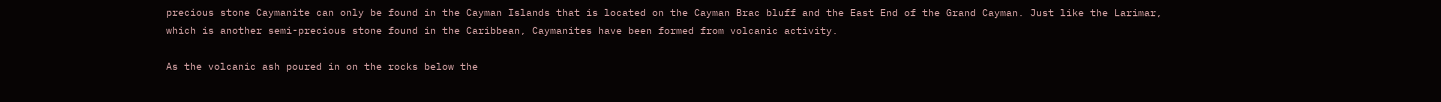precious stone Caymanite can only be found in the Cayman Islands that is located on the Cayman Brac bluff and the East End of the Grand Cayman. Just like the Larimar, which is another semi-precious stone found in the Caribbean, Caymanites have been formed from volcanic activity.

As the volcanic ash poured in on the rocks below the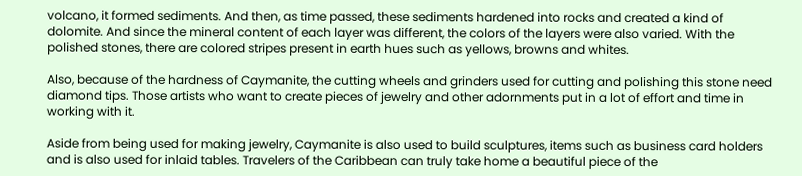volcano, it formed sediments. And then, as time passed, these sediments hardened into rocks and created a kind of dolomite. And since the mineral content of each layer was different, the colors of the layers were also varied. With the polished stones, there are colored stripes present in earth hues such as yellows, browns and whites.

Also, because of the hardness of Caymanite, the cutting wheels and grinders used for cutting and polishing this stone need diamond tips. Those artists who want to create pieces of jewelry and other adornments put in a lot of effort and time in working with it.

Aside from being used for making jewelry, Caymanite is also used to build sculptures, items such as business card holders and is also used for inlaid tables. Travelers of the Caribbean can truly take home a beautiful piece of the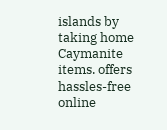islands by taking home Caymanite items. offers hassles-free online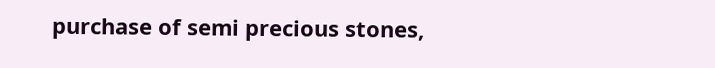purchase of semi precious stones,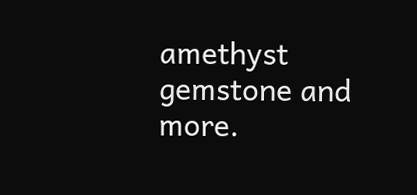amethyst gemstone and more.